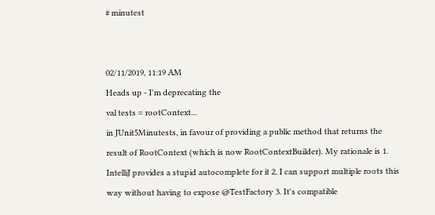# minutest


02/11/2019, 11:19 AM
Heads up - I'm deprecating the
val tests = rootContext...
in JUnit5Minutests, in favour of providing a public method that returns the result of RootContext (which is now RootContextBuilder). My rationale is 1. IntelliJ provides a stupid autocomplete for it 2. I can support multiple roots this way without having to expose @TestFactory 3. It's compatible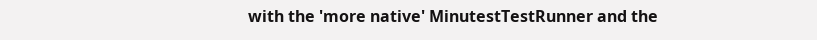with the 'more native' MinutestTestRunner and the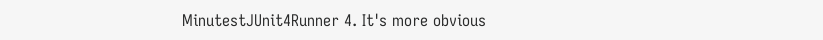MinutestJUnit4Runner 4. It's more obvious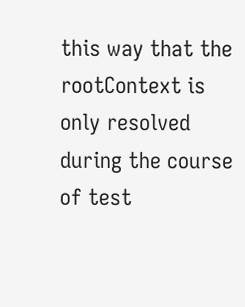this way that the rootContext is only resolved during the course of test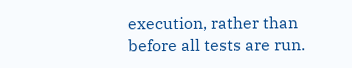execution, rather than before all tests are run.